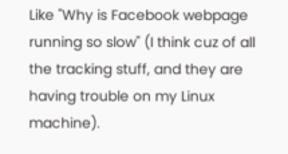Like "Why is Facebook webpage running so slow" (I think cuz of all the tracking stuff, and they are having trouble on my Linux machine).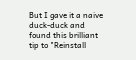But I gave it a naive duck-duck and found this brilliant tip to "Reinstall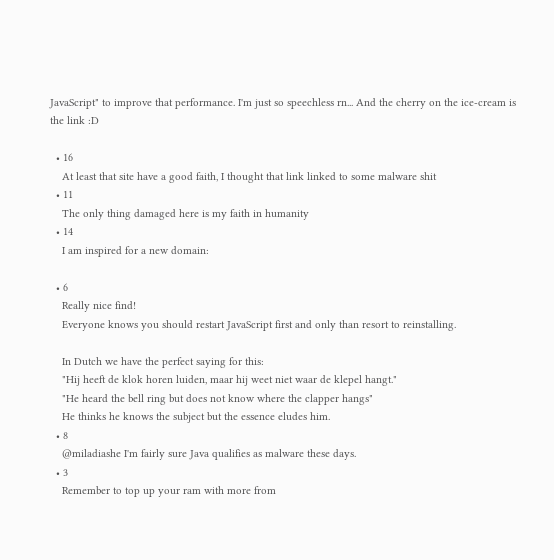JavaScript" to improve that performance. I'm just so speechless rn... And the cherry on the ice-cream is the link :D

  • 16
    At least that site have a good faith, I thought that link linked to some malware shit
  • 11
    The only thing damaged here is my faith in humanity
  • 14
    I am inspired for a new domain:

  • 6
    Really nice find!
    Everyone knows you should restart JavaScript first and only than resort to reinstalling.

    In Dutch we have the perfect saying for this:
    "Hij heeft de klok horen luiden, maar hij weet niet waar de klepel hangt."
    "He heard the bell ring but does not know where the clapper hangs"
    He thinks he knows the subject but the essence eludes him.
  • 8
    @miladiashe I'm fairly sure Java qualifies as malware these days.
  • 3
    Remember to top up your ram with more from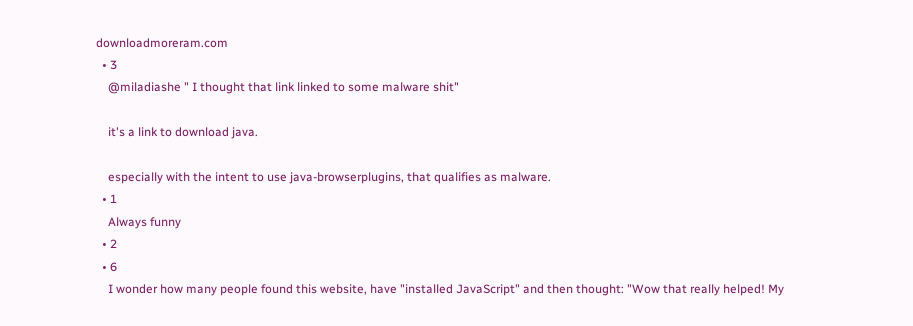downloadmoreram.com
  • 3
    @miladiashe " I thought that link linked to some malware shit"

    it's a link to download java.

    especially with the intent to use java-browserplugins, that qualifies as malware.
  • 1
    Always funny
  • 2
  • 6
    I wonder how many people found this website, have "installed JavaScript" and then thought: "Wow that really helped! My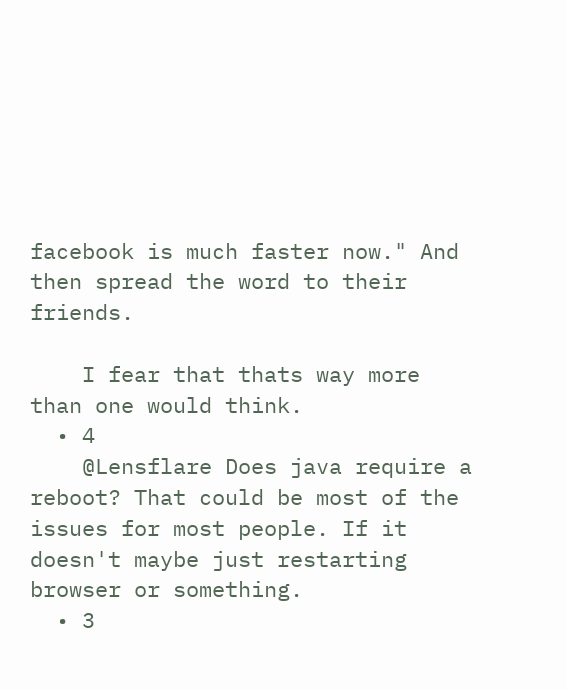facebook is much faster now." And then spread the word to their friends.

    I fear that thats way more than one would think.
  • 4
    @Lensflare Does java require a reboot? That could be most of the issues for most people. If it doesn't maybe just restarting browser or something.
  • 3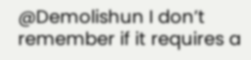@Demolishun I don’t remember if it requires a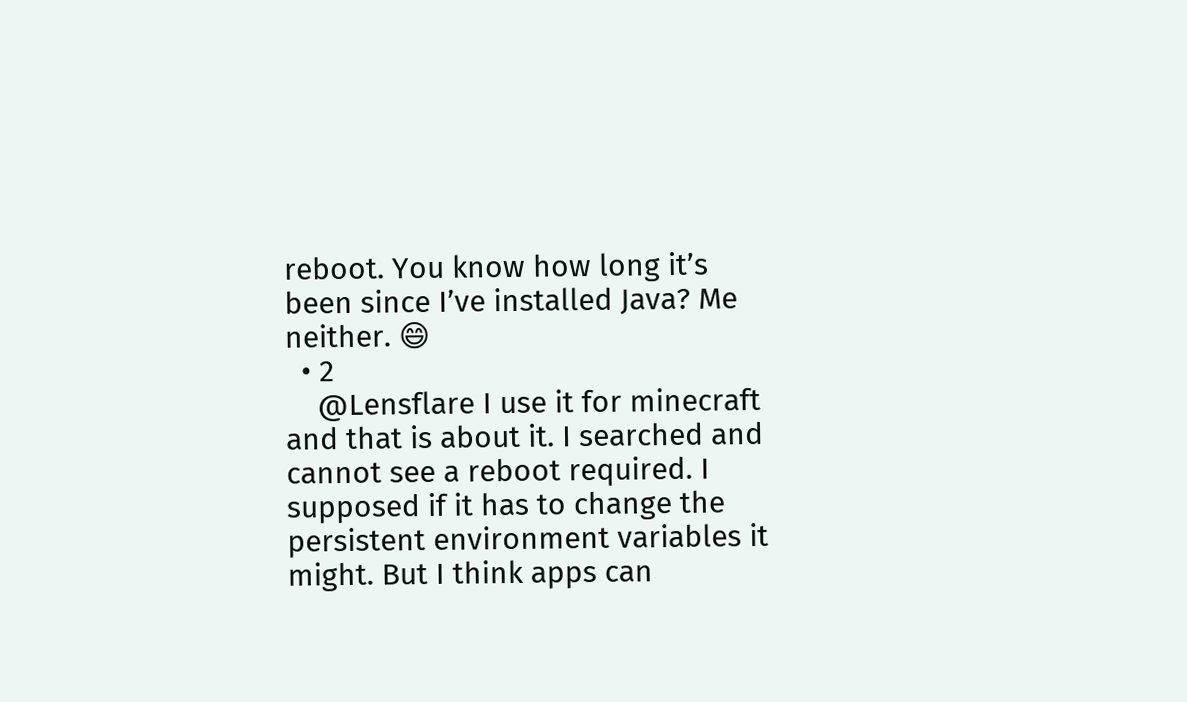reboot. You know how long it’s been since I’ve installed Java? Me neither. 😄
  • 2
    @Lensflare I use it for minecraft and that is about it. I searched and cannot see a reboot required. I supposed if it has to change the persistent environment variables it might. But I think apps can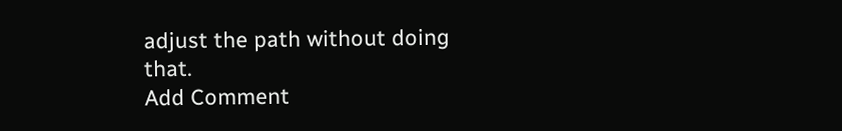adjust the path without doing that.
Add Comment